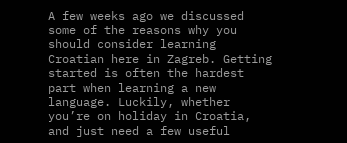A few weeks ago we discussed some of the reasons why you should consider learning Croatian here in Zagreb. Getting started is often the hardest part when learning a new language. Luckily, whether you’re on holiday in Croatia, and just need a few useful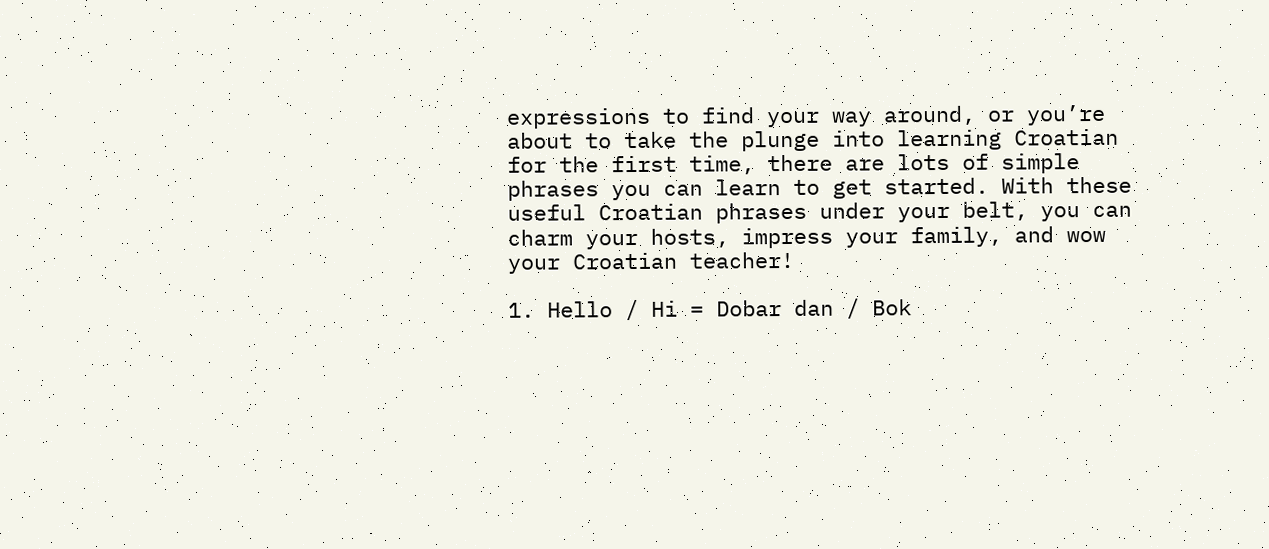expressions to find your way around, or you’re about to take the plunge into learning Croatian for the first time, there are lots of simple phrases you can learn to get started. With these useful Croatian phrases under your belt, you can charm your hosts, impress your family, and wow your Croatian teacher!

1. Hello / Hi = Dobar dan / Bok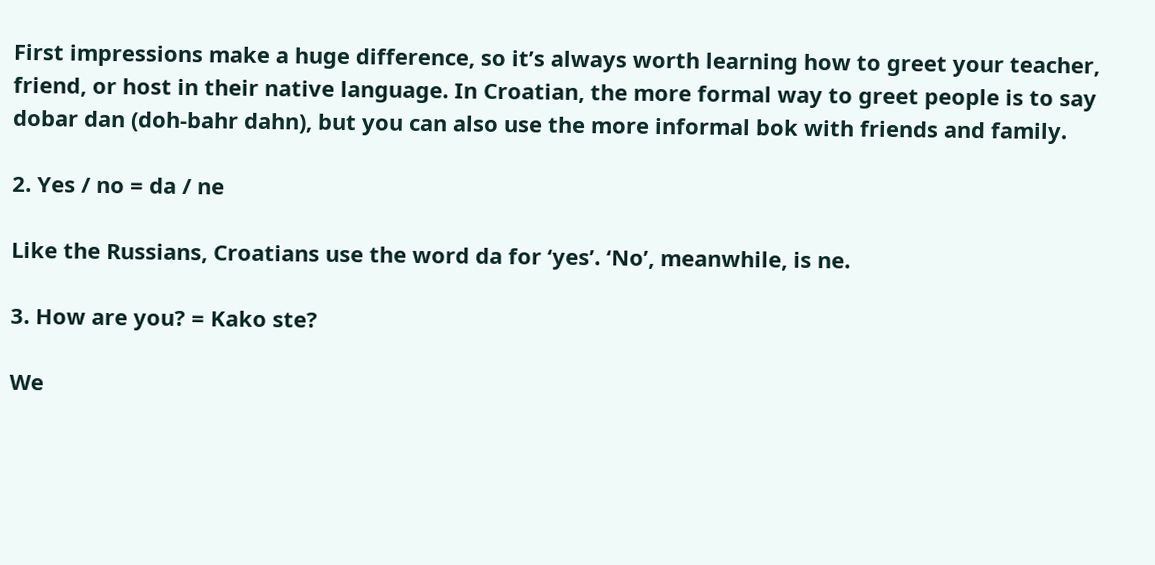First impressions make a huge difference, so it’s always worth learning how to greet your teacher, friend, or host in their native language. In Croatian, the more formal way to greet people is to say dobar dan (doh-bahr dahn), but you can also use the more informal bok with friends and family.

2. Yes / no = da / ne

Like the Russians, Croatians use the word da for ‘yes’. ‘No’, meanwhile, is ne.

3. How are you? = Kako ste?

We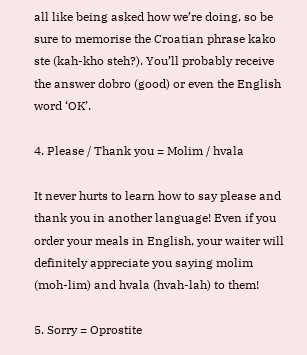all like being asked how we’re doing, so be sure to memorise the Croatian phrase kako ste (kah-kho steh?). You’ll probably receive the answer dobro (good) or even the English word ‘OK’.

4. Please / Thank you = Molim / hvala

It never hurts to learn how to say please and thank you in another language! Even if you order your meals in English, your waiter will definitely appreciate you saying molim (moh-lim) and hvala (hvah-lah) to them!

5. Sorry = Oprostite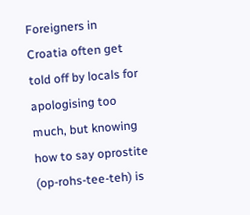Foreigners in Croatia often get told off by locals for apologising too much, but knowing how to say oprostite (op-rohs-tee-teh) is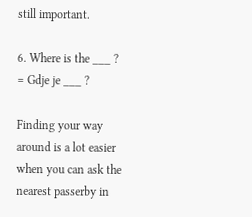still important.

6. Where is the ___ ? = Gdje je ___ ?

Finding your way around is a lot easier when you can ask the nearest passerby in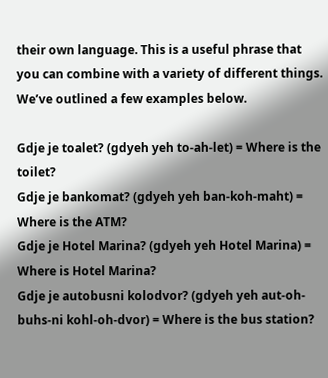their own language. This is a useful phrase that you can combine with a variety of different things. We’ve outlined a few examples below.

Gdje je toalet? (gdyeh yeh to-ah-let) = Where is the toilet?
Gdje je bankomat? (gdyeh yeh ban-koh-maht) = Where is the ATM?
Gdje je Hotel Marina? (gdyeh yeh Hotel Marina) = Where is Hotel Marina?
Gdje je autobusni kolodvor? (gdyeh yeh aut-oh-buhs-ni kohl-oh-dvor) = Where is the bus station?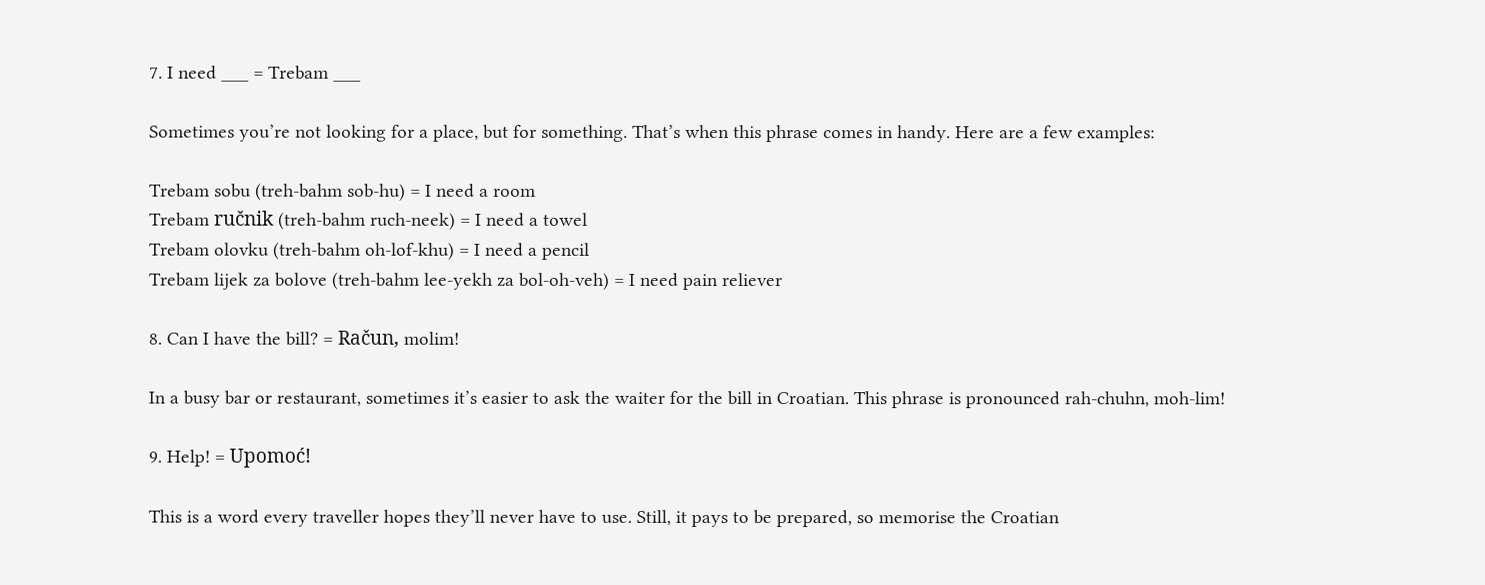7. I need ___ = Trebam ___

Sometimes you’re not looking for a place, but for something. That’s when this phrase comes in handy. Here are a few examples:

Trebam sobu (treh-bahm sob-hu) = I need a room
Trebam ručnik (treh-bahm ruch-neek) = I need a towel
Trebam olovku (treh-bahm oh-lof-khu) = I need a pencil
Trebam lijek za bolove (treh-bahm lee-yekh za bol-oh-veh) = I need pain reliever

8. Can I have the bill? = Račun, molim!

In a busy bar or restaurant, sometimes it’s easier to ask the waiter for the bill in Croatian. This phrase is pronounced rah-chuhn, moh-lim!

9. Help! = Upomoć!

This is a word every traveller hopes they’ll never have to use. Still, it pays to be prepared, so memorise the Croatian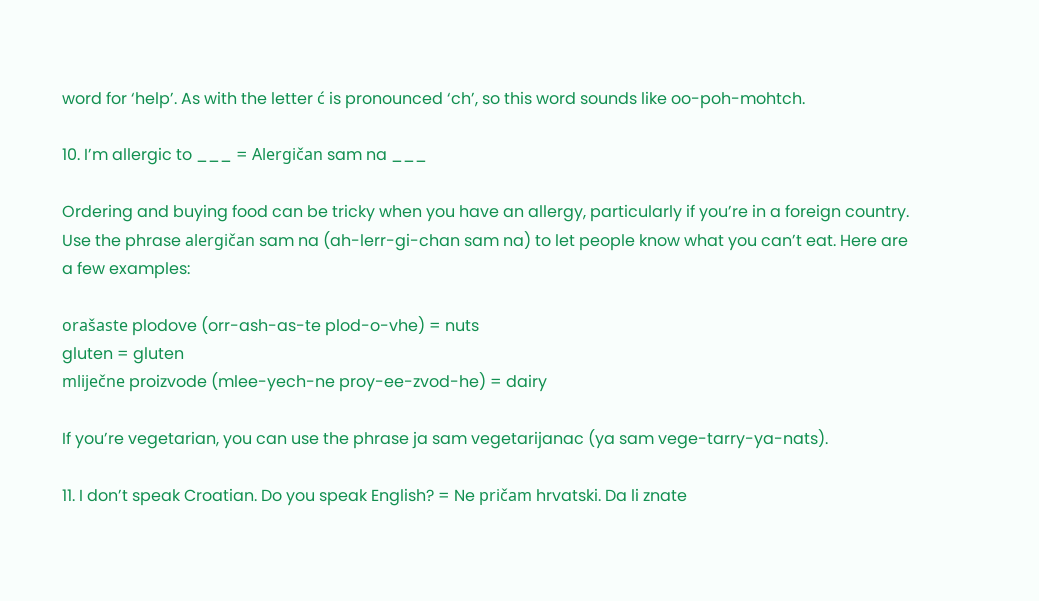word for ‘help’. As with the letter ć is pronounced ‘ch’, so this word sounds like oo-poh-mohtch.

10. I’m allergic to ___ = Alergičan sam na ___

Ordering and buying food can be tricky when you have an allergy, particularly if you’re in a foreign country. Use the phrase alergičan sam na (ah-lerr-gi-chan sam na) to let people know what you can’t eat. Here are a few examples:

orašaste plodove (orr-ash-as-te plod-o-vhe) = nuts
gluten = gluten
mliječne proizvode (mlee-yech-ne proy-ee-zvod-he) = dairy

If you’re vegetarian, you can use the phrase ja sam vegetarijanac (ya sam vege-tarry-ya-nats).

11. I don’t speak Croatian. Do you speak English? = Ne pričam hrvatski. Da li znate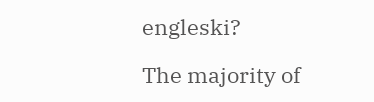engleski?

The majority of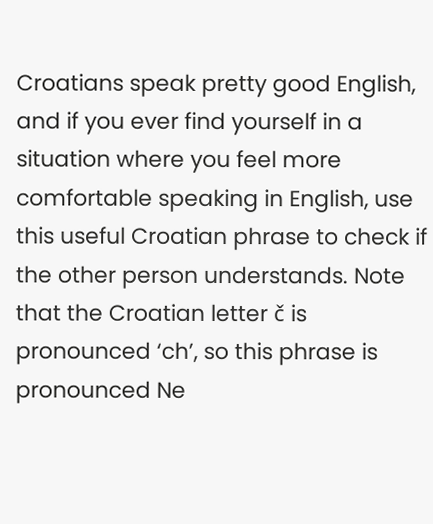Croatians speak pretty good English, and if you ever find yourself in a situation where you feel more comfortable speaking in English, use this useful Croatian phrase to check if the other person understands. Note that the Croatian letter č is pronounced ‘ch’, so this phrase is pronounced Ne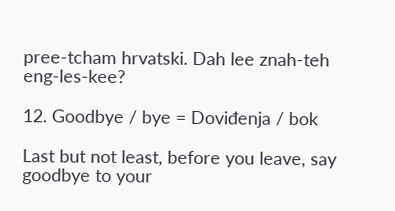pree-tcham hrvatski. Dah lee znah-teh eng-les-kee?

12. Goodbye / bye = Doviđenja / bok

Last but not least, before you leave, say goodbye to your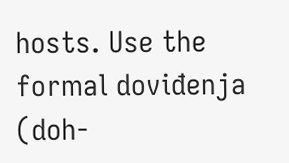hosts. Use the formal doviđenja (doh-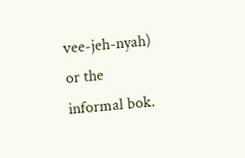vee-jeh-nyah) or the informal bok.